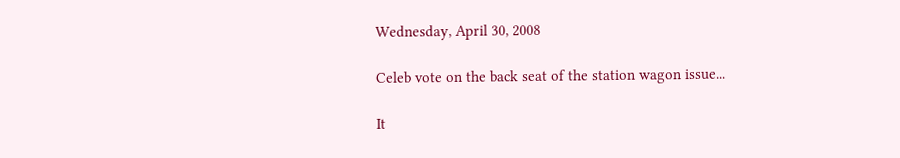Wednesday, April 30, 2008

Celeb vote on the back seat of the station wagon issue...

It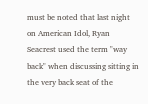must be noted that last night on American Idol, Ryan Seacrest used the term "way back" when discussing sitting in the very back seat of the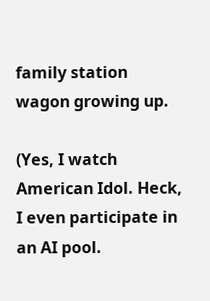family station wagon growing up.

(Yes, I watch American Idol. Heck, I even participate in an AI pool.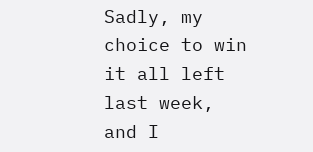Sadly, my choice to win it all left last week, and I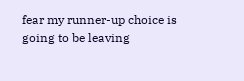fear my runner-up choice is going to be leaving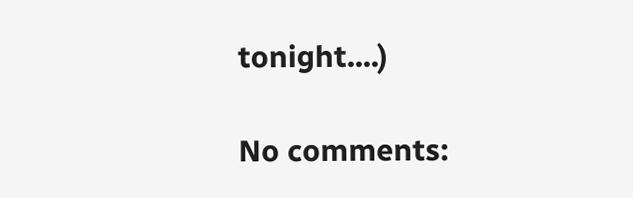tonight....)

No comments: